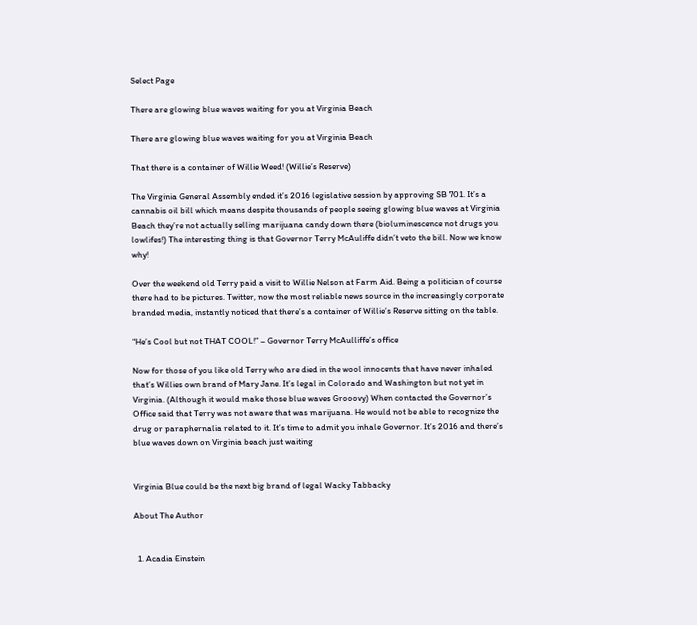Select Page

There are glowing blue waves waiting for you at Virginia Beach

There are glowing blue waves waiting for you at Virginia Beach

That there is a container of Willie Weed! (Willie’s Reserve)

The Virginia General Assembly ended it’s 2016 legislative session by approving SB 701. It’s a cannabis oil bill which means despite thousands of people seeing glowing blue waves at Virginia Beach they’re not actually selling marijuana candy down there (bioluminescence not drugs you lowlifes!) The interesting thing is that Governor Terry McAuliffe didn’t veto the bill. Now we know why!

Over the weekend old Terry paid a visit to Willie Nelson at Farm Aid. Being a politician of course there had to be pictures. Twitter, now the most reliable news source in the increasingly corporate branded media, instantly noticed that there’s a container of Willie’s Reserve sitting on the table.

“He’s Cool but not THAT COOL!” – Governor Terry McAulliffe’s office

Now for those of you like old Terry who are died in the wool innocents that have never inhaled that’s Willies own brand of Mary Jane. It’s legal in Colorado and Washington but not yet in Virginia. (Although it would make those blue waves Grooovy) When contacted the Governor’s Office said that Terry was not aware that was marijuana. He would not be able to recognize the drug or paraphernalia related to it. It’s time to admit you inhale Governor. It’s 2016 and there’s blue waves down on Virginia beach just waiting


Virginia Blue could be the next big brand of legal Wacky Tabbacky

About The Author


  1. Acadia Einstein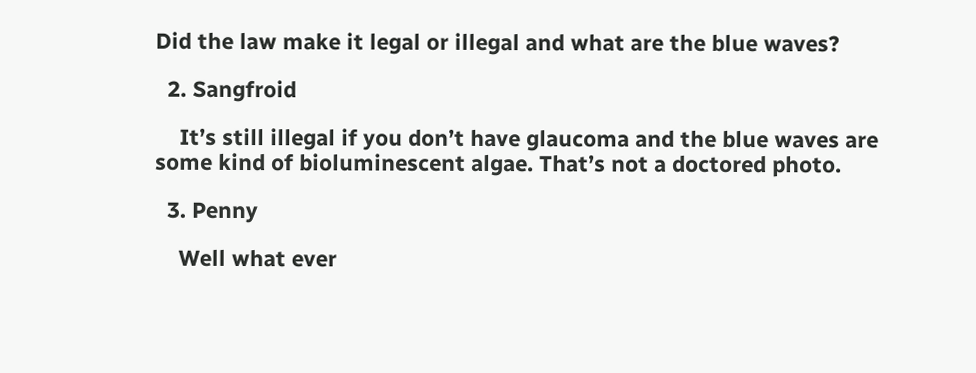Did the law make it legal or illegal and what are the blue waves?

  2. Sangfroid

    It’s still illegal if you don’t have glaucoma and the blue waves are some kind of bioluminescent algae. That’s not a doctored photo.

  3. Penny

    Well what ever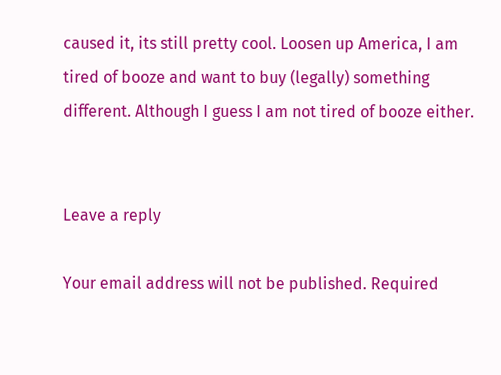caused it, its still pretty cool. Loosen up America, I am tired of booze and want to buy (legally) something different. Although I guess I am not tired of booze either.


Leave a reply

Your email address will not be published. Required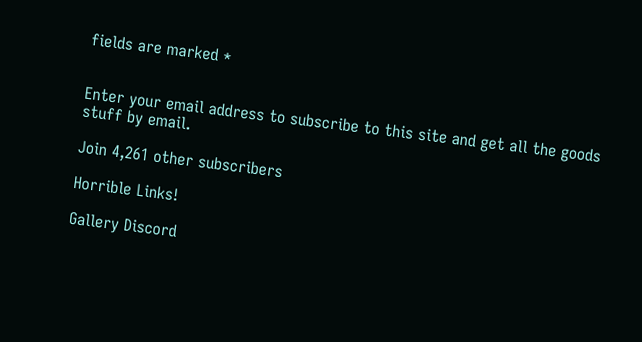fields are marked *


Enter your email address to subscribe to this site and get all the goods stuff by email.

Join 4,261 other subscribers

Horrible Links!

Gallery Discord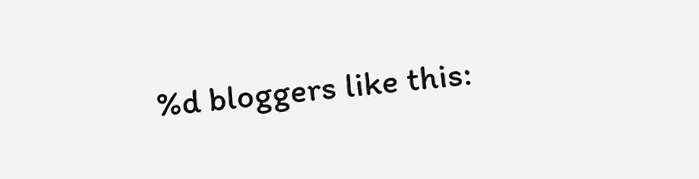%d bloggers like this: